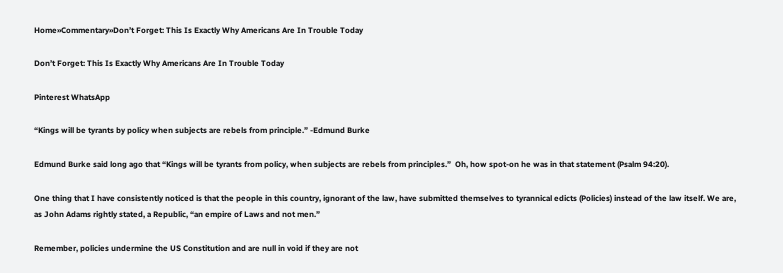Home»Commentary»Don’t Forget: This Is Exactly Why Americans Are In Trouble Today

Don’t Forget: This Is Exactly Why Americans Are In Trouble Today

Pinterest WhatsApp

“Kings will be tyrants by policy when subjects are rebels from principle.” -Edmund Burke

Edmund Burke said long ago that “Kings will be tyrants from policy, when subjects are rebels from principles.”  Oh, how spot-on he was in that statement (Psalm 94:20).

One thing that I have consistently noticed is that the people in this country, ignorant of the law, have submitted themselves to tyrannical edicts (Policies) instead of the law itself. We are, as John Adams rightly stated, a Republic, “an empire of Laws and not men.”

Remember, policies undermine the US Constitution and are null in void if they are not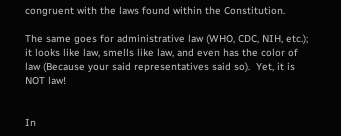congruent with the laws found within the Constitution.

The same goes for administrative law (WHO, CDC, NIH, etc.); it looks like law, smells like law, and even has the color of law (Because your said representatives said so).  Yet, it is NOT law!


In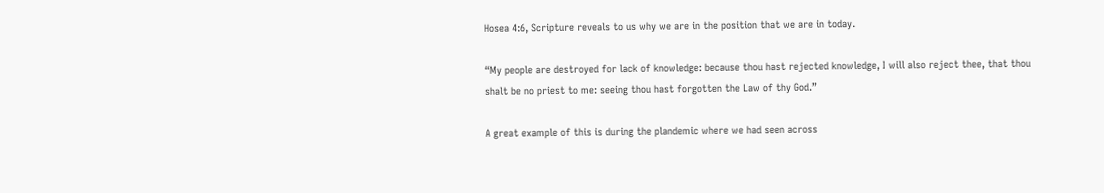Hosea 4:6, Scripture reveals to us why we are in the position that we are in today.

“My people are destroyed for lack of knowledge: because thou hast rejected knowledge, I will also reject thee, that thou shalt be no priest to me: seeing thou hast forgotten the Law of thy God.”

A great example of this is during the plandemic where we had seen across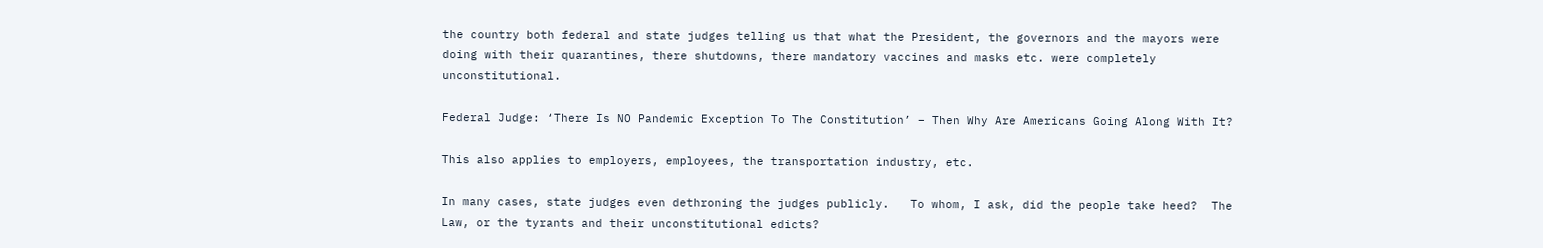the country both federal and state judges telling us that what the President, the governors and the mayors were doing with their quarantines, there shutdowns, there mandatory vaccines and masks etc. were completely unconstitutional.

Federal Judge: ‘There Is NO Pandemic Exception To The Constitution’ – Then Why Are Americans Going Along With It?

This also applies to employers, employees, the transportation industry, etc.

In many cases, state judges even dethroning the judges publicly.   To whom, I ask, did the people take heed?  The Law, or the tyrants and their unconstitutional edicts?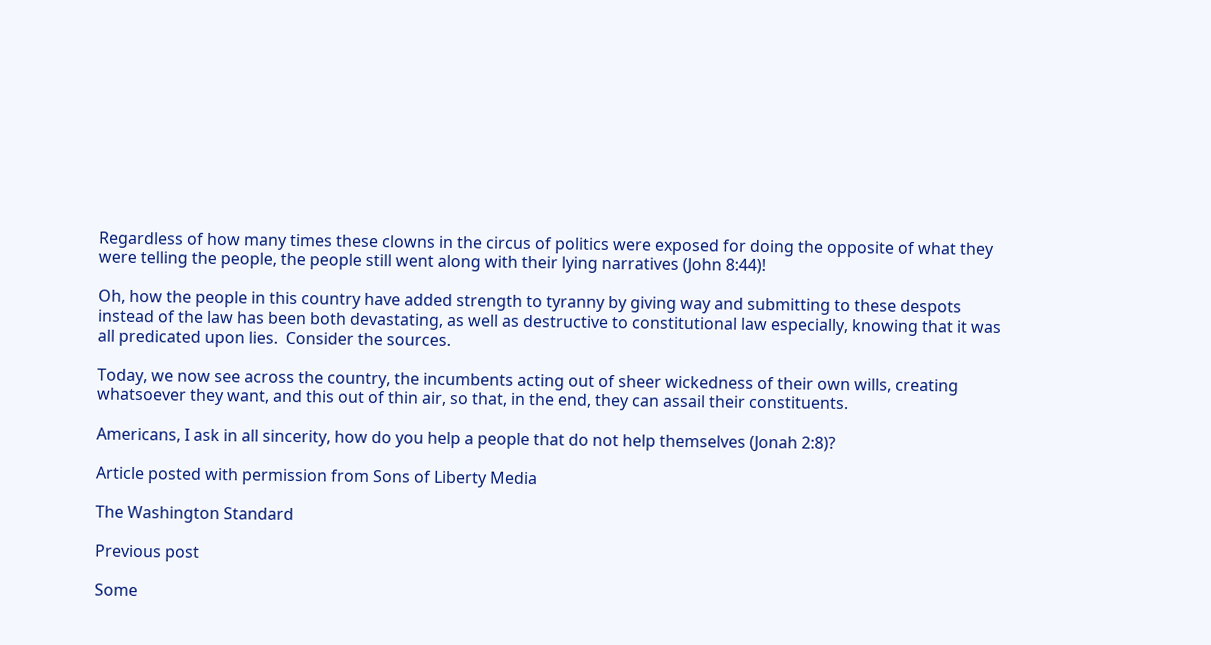Regardless of how many times these clowns in the circus of politics were exposed for doing the opposite of what they were telling the people, the people still went along with their lying narratives (John 8:44)!

Oh, how the people in this country have added strength to tyranny by giving way and submitting to these despots instead of the law has been both devastating, as well as destructive to constitutional law especially, knowing that it was all predicated upon lies.  Consider the sources.

Today, we now see across the country, the incumbents acting out of sheer wickedness of their own wills, creating whatsoever they want, and this out of thin air, so that, in the end, they can assail their constituents.

Americans, I ask in all sincerity, how do you help a people that do not help themselves (Jonah 2:8)?

Article posted with permission from Sons of Liberty Media

The Washington Standard

Previous post

Some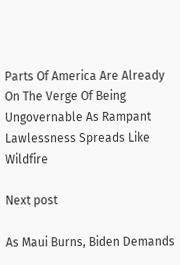Parts Of America Are Already On The Verge Of Being Ungovernable As Rampant Lawlessness Spreads Like Wildfire

Next post

As Maui Burns, Biden Demands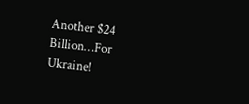Another $24 Billion…For Ukraine!